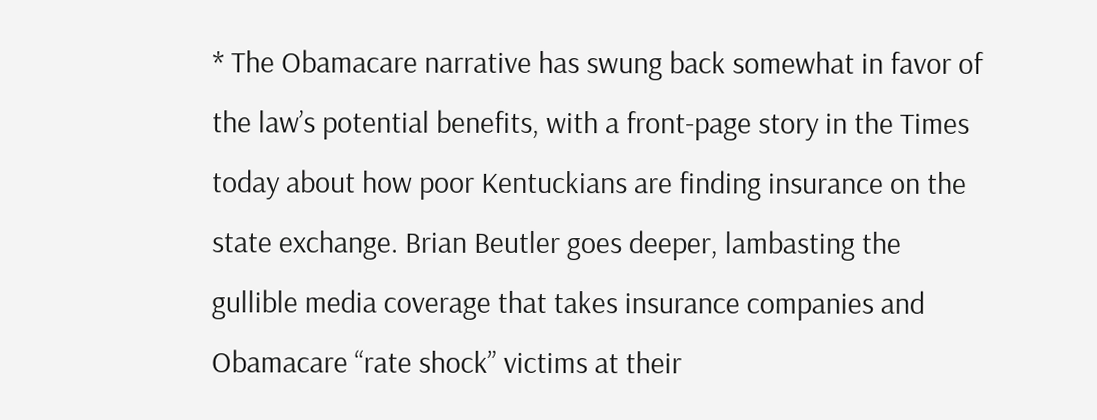* The Obamacare narrative has swung back somewhat in favor of the law’s potential benefits, with a front-page story in the Times today about how poor Kentuckians are finding insurance on the state exchange. Brian Beutler goes deeper, lambasting the gullible media coverage that takes insurance companies and Obamacare “rate shock” victims at their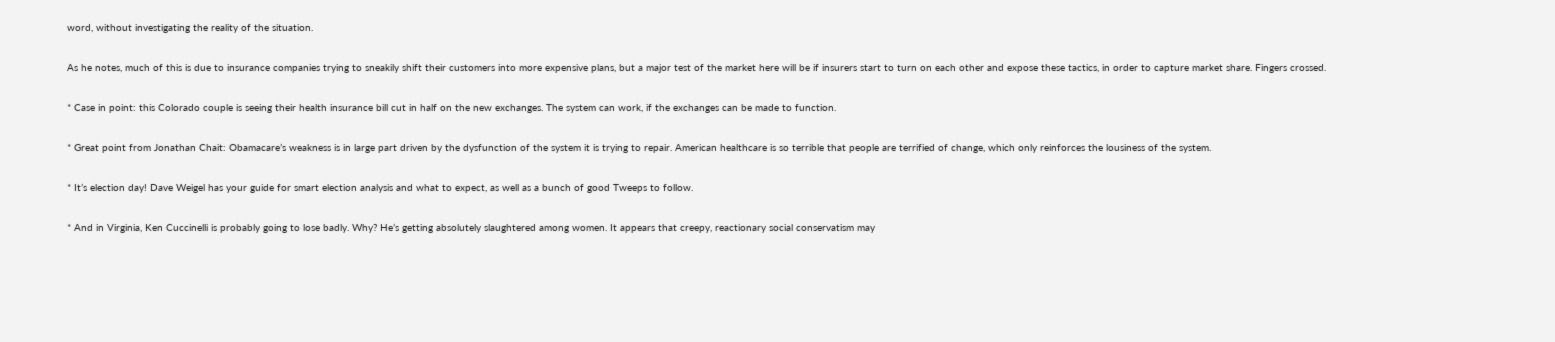word, without investigating the reality of the situation.

As he notes, much of this is due to insurance companies trying to sneakily shift their customers into more expensive plans, but a major test of the market here will be if insurers start to turn on each other and expose these tactics, in order to capture market share. Fingers crossed.

* Case in point: this Colorado couple is seeing their health insurance bill cut in half on the new exchanges. The system can work, if the exchanges can be made to function.

* Great point from Jonathan Chait: Obamacare’s weakness is in large part driven by the dysfunction of the system it is trying to repair. American healthcare is so terrible that people are terrified of change, which only reinforces the lousiness of the system.

* It’s election day! Dave Weigel has your guide for smart election analysis and what to expect, as well as a bunch of good Tweeps to follow.

* And in Virginia, Ken Cuccinelli is probably going to lose badly. Why? He’s getting absolutely slaughtered among women. It appears that creepy, reactionary social conservatism may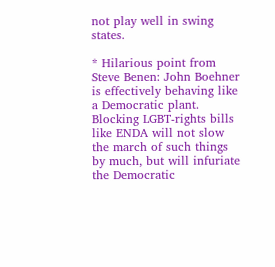not play well in swing states.

* Hilarious point from Steve Benen: John Boehner is effectively behaving like a Democratic plant. Blocking LGBT-rights bills like ENDA will not slow the march of such things by much, but will infuriate the Democratic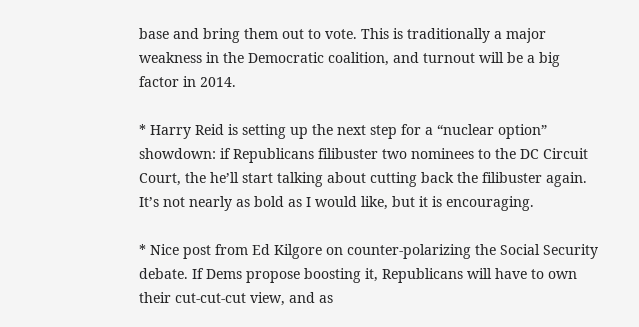base and bring them out to vote. This is traditionally a major weakness in the Democratic coalition, and turnout will be a big factor in 2014.

* Harry Reid is setting up the next step for a “nuclear option” showdown: if Republicans filibuster two nominees to the DC Circuit Court, the he’ll start talking about cutting back the filibuster again. It’s not nearly as bold as I would like, but it is encouraging.

* Nice post from Ed Kilgore on counter-polarizing the Social Security debate. If Dems propose boosting it, Republicans will have to own their cut-cut-cut view, and as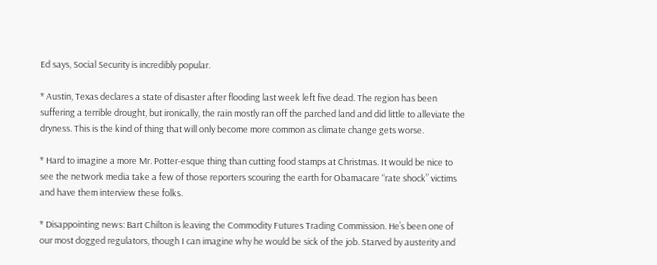Ed says, Social Security is incredibly popular.

* Austin, Texas declares a state of disaster after flooding last week left five dead. The region has been suffering a terrible drought, but ironically, the rain mostly ran off the parched land and did little to alleviate the dryness. This is the kind of thing that will only become more common as climate change gets worse.

* Hard to imagine a more Mr. Potter-esque thing than cutting food stamps at Christmas. It would be nice to see the network media take a few of those reporters scouring the earth for Obamacare “rate shock” victims and have them interview these folks.

* Disappointing news: Bart Chilton is leaving the Commodity Futures Trading Commission. He’s been one of our most dogged regulators, though I can imagine why he would be sick of the job. Starved by austerity and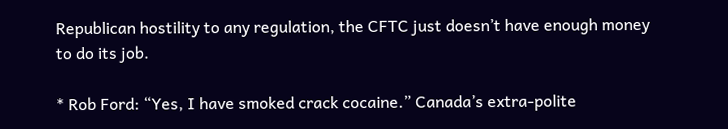Republican hostility to any regulation, the CFTC just doesn’t have enough money to do its job.

* Rob Ford: “Yes, I have smoked crack cocaine.” Canada’s extra-polite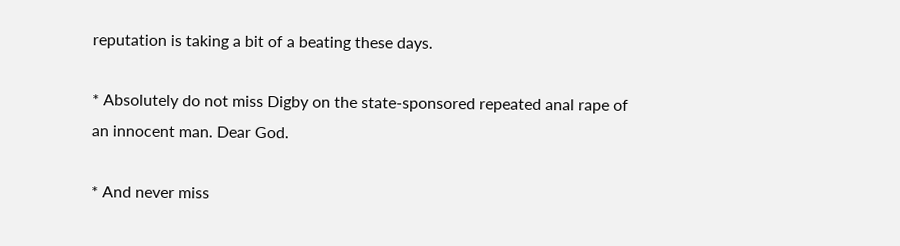reputation is taking a bit of a beating these days.

* Absolutely do not miss Digby on the state-sponsored repeated anal rape of an innocent man. Dear God.

* And never miss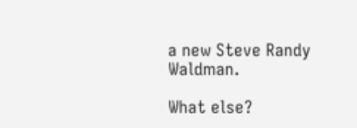a new Steve Randy Waldman.

What else?